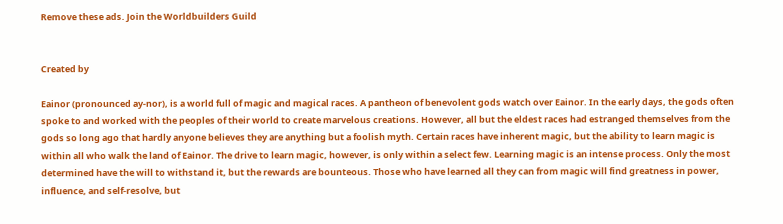Remove these ads. Join the Worldbuilders Guild


Created by

Eainor (pronounced ay-nor), is a world full of magic and magical races. A pantheon of benevolent gods watch over Eainor. In the early days, the gods often spoke to and worked with the peoples of their world to create marvelous creations. However, all but the eldest races had estranged themselves from the gods so long ago that hardly anyone believes they are anything but a foolish myth. Certain races have inherent magic, but the ability to learn magic is within all who walk the land of Eainor. The drive to learn magic, however, is only within a select few. Learning magic is an intense process. Only the most determined have the will to withstand it, but the rewards are bounteous. Those who have learned all they can from magic will find greatness in power, influence, and self-resolve, but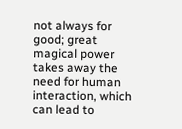not always for good; great magical power takes away the need for human interaction, which can lead to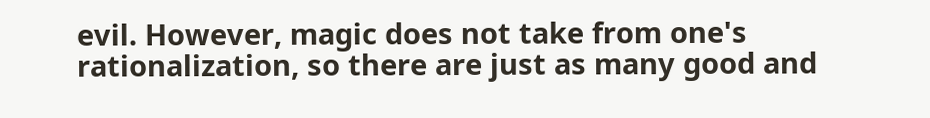evil. However, magic does not take from one's rationalization, so there are just as many good and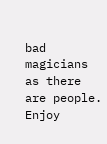bad magicians as there are people. Enjoy